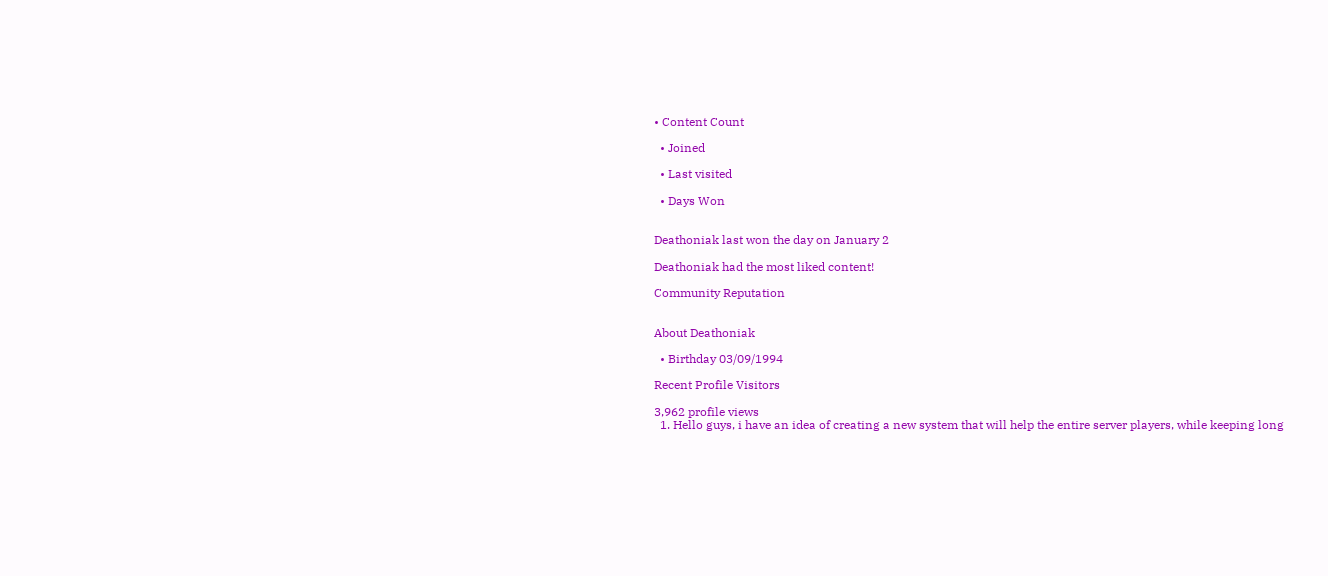• Content Count

  • Joined

  • Last visited

  • Days Won


Deathoniak last won the day on January 2

Deathoniak had the most liked content!

Community Reputation


About Deathoniak

  • Birthday 03/09/1994

Recent Profile Visitors

3,962 profile views
  1. Hello guys, i have an idea of creating a new system that will help the entire server players, while keeping long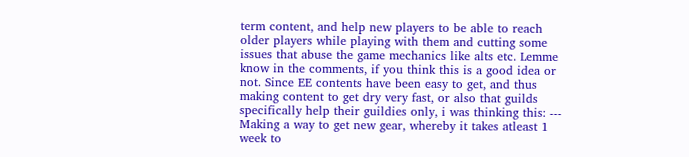term content, and help new players to be able to reach older players while playing with them and cutting some issues that abuse the game mechanics like alts etc. Lemme know in the comments, if you think this is a good idea or not. Since EE contents have been easy to get, and thus making content to get dry very fast, or also that guilds specifically help their guildies only, i was thinking this: --- Making a way to get new gear, whereby it takes atleast 1 week to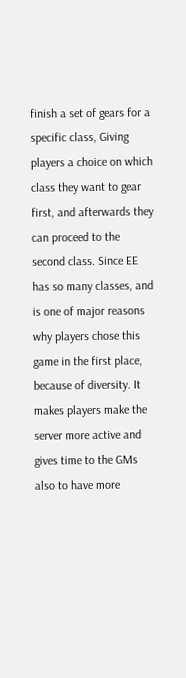finish a set of gears for a specific class, Giving players a choice on which class they want to gear first, and afterwards they can proceed to the second class. Since EE has so many classes, and is one of major reasons why players chose this game in the first place, because of diversity. It makes players make the server more active and gives time to the GMs also to have more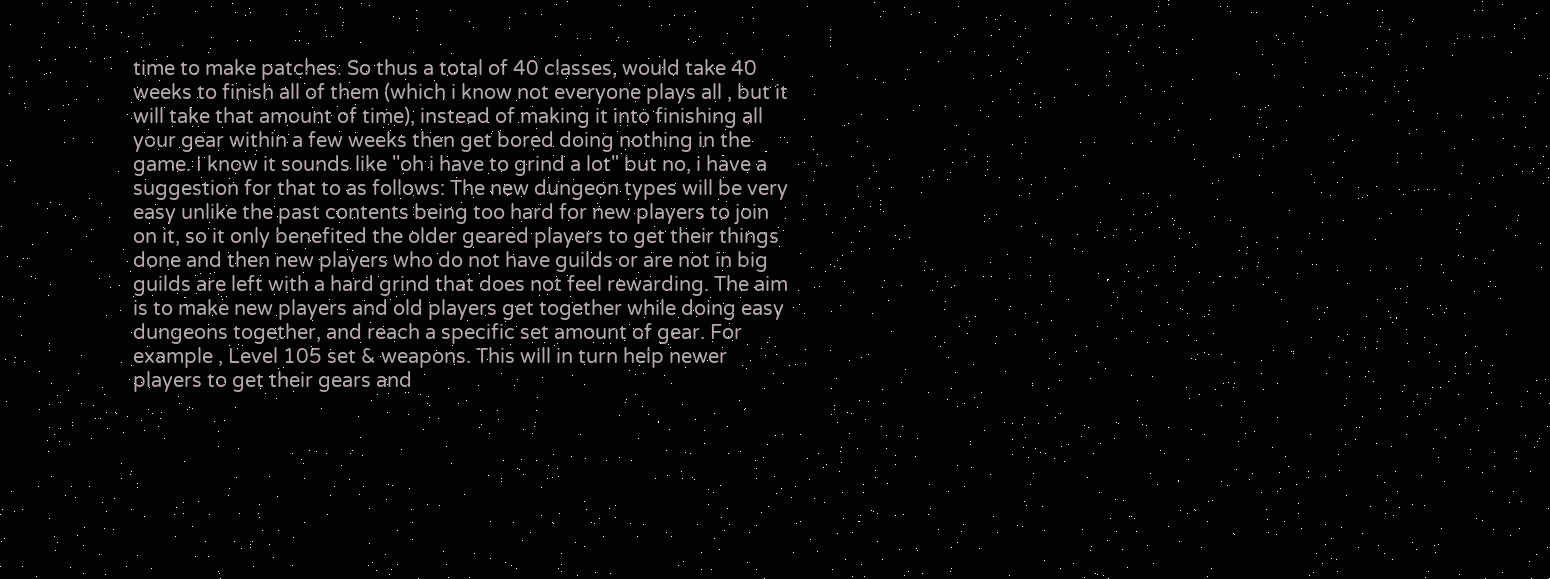time to make patches. So thus a total of 40 classes, would take 40 weeks to finish all of them (which i know not everyone plays all , but it will take that amount of time), instead of making it into finishing all your gear within a few weeks then get bored doing nothing in the game. I know it sounds like ''oh i have to grind a lot" but no, i have a suggestion for that to as follows: The new dungeon types will be very easy unlike the past contents being too hard for new players to join on it, so it only benefited the older geared players to get their things done and then new players who do not have guilds or are not in big guilds are left with a hard grind that does not feel rewarding. The aim is to make new players and old players get together while doing easy dungeons together, and reach a specific set amount of gear. For example , Level 105 set & weapons. This will in turn help newer players to get their gears and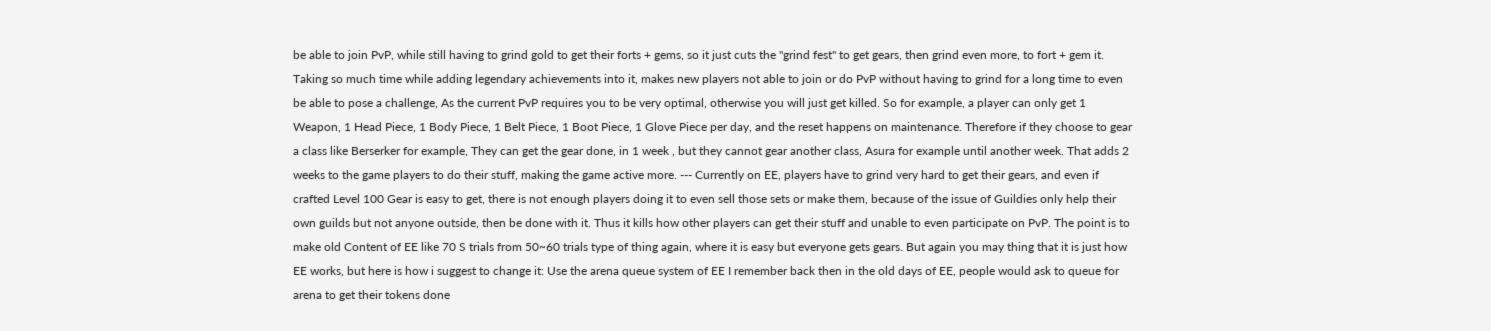be able to join PvP, while still having to grind gold to get their forts + gems, so it just cuts the ''grind fest'' to get gears, then grind even more, to fort + gem it. Taking so much time while adding legendary achievements into it, makes new players not able to join or do PvP without having to grind for a long time to even be able to pose a challenge, As the current PvP requires you to be very optimal, otherwise you will just get killed. So for example, a player can only get 1 Weapon, 1 Head Piece, 1 Body Piece, 1 Belt Piece, 1 Boot Piece, 1 Glove Piece per day, and the reset happens on maintenance. Therefore if they choose to gear a class like Berserker for example, They can get the gear done, in 1 week , but they cannot gear another class, Asura for example until another week. That adds 2 weeks to the game players to do their stuff, making the game active more. --- Currently on EE, players have to grind very hard to get their gears, and even if crafted Level 100 Gear is easy to get, there is not enough players doing it to even sell those sets or make them, because of the issue of Guildies only help their own guilds but not anyone outside, then be done with it. Thus it kills how other players can get their stuff and unable to even participate on PvP. The point is to make old Content of EE like 70 S trials from 50~60 trials type of thing again, where it is easy but everyone gets gears. But again you may thing that it is just how EE works, but here is how i suggest to change it: Use the arena queue system of EE I remember back then in the old days of EE, people would ask to queue for arena to get their tokens done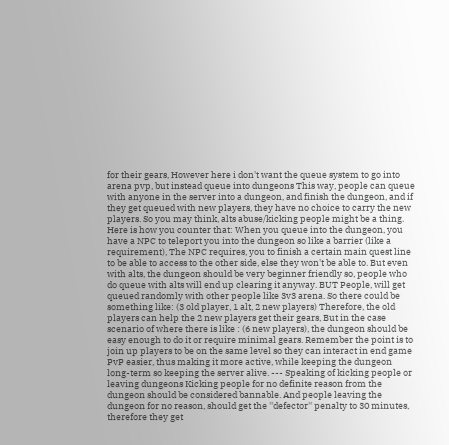for their gears, However here i don't want the queue system to go into arena pvp, but instead queue into dungeons This way, people can queue with anyone in the server into a dungeon, and finish the dungeon, and if they get queued with new players, they have no choice to carry the new players. So you may think, alts abuse/kicking people might be a thing. Here is how you counter that: When you queue into the dungeon, you have a NPC to teleport you into the dungeon so like a barrier (like a requirement), The NPC requires, you to finish a certain main quest line to be able to access to the other side, else they won't be able to. But even with alts, the dungeon should be very beginner friendly so, people who do queue with alts will end up clearing it anyway. BUT People, will get queued randomly with other people like 3v3 arena. So there could be something like: (3 old player, 1 alt, 2 new players) Therefore, the old players can help the 2 new players get their gears, But in the case scenario of where there is like : (6 new players), the dungeon should be easy enough to do it or require minimal gears. Remember the point is to join up players to be on the same level so they can interact in end game PvP easier, thus making it more active, while keeping the dungeon long-term so keeping the server alive. --- Speaking of kicking people or leaving dungeons Kicking people for no definite reason from the dungeon should be considered bannable. And people leaving the dungeon for no reason, should get the ''defector'' penalty to 30 minutes, therefore they get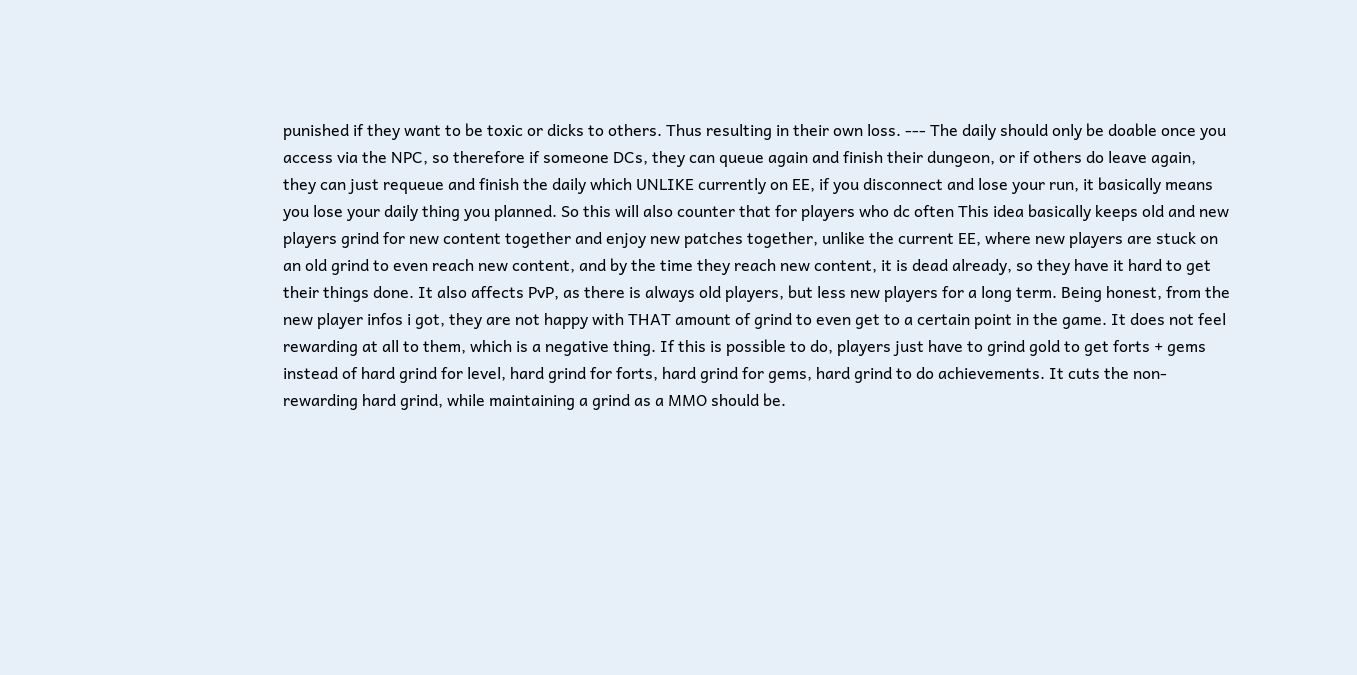punished if they want to be toxic or dicks to others. Thus resulting in their own loss. --- The daily should only be doable once you access via the NPC, so therefore if someone DCs, they can queue again and finish their dungeon, or if others do leave again, they can just requeue and finish the daily which UNLIKE currently on EE, if you disconnect and lose your run, it basically means you lose your daily thing you planned. So this will also counter that for players who dc often This idea basically keeps old and new players grind for new content together and enjoy new patches together, unlike the current EE, where new players are stuck on an old grind to even reach new content, and by the time they reach new content, it is dead already, so they have it hard to get their things done. It also affects PvP, as there is always old players, but less new players for a long term. Being honest, from the new player infos i got, they are not happy with THAT amount of grind to even get to a certain point in the game. It does not feel rewarding at all to them, which is a negative thing. If this is possible to do, players just have to grind gold to get forts + gems instead of hard grind for level, hard grind for forts, hard grind for gems, hard grind to do achievements. It cuts the non- rewarding hard grind, while maintaining a grind as a MMO should be.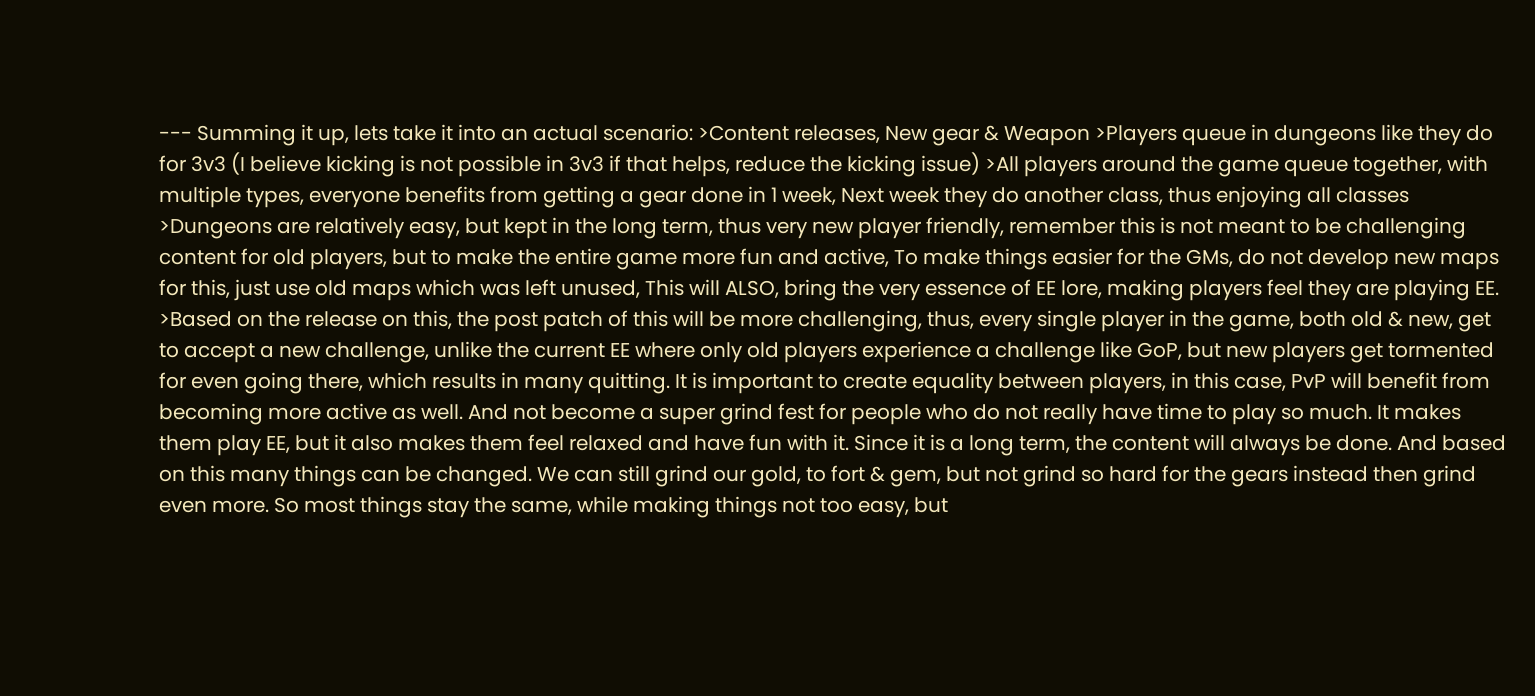--- Summing it up, lets take it into an actual scenario: >Content releases, New gear & Weapon >Players queue in dungeons like they do for 3v3 (I believe kicking is not possible in 3v3 if that helps, reduce the kicking issue) >All players around the game queue together, with multiple types, everyone benefits from getting a gear done in 1 week, Next week they do another class, thus enjoying all classes >Dungeons are relatively easy, but kept in the long term, thus very new player friendly, remember this is not meant to be challenging content for old players, but to make the entire game more fun and active, To make things easier for the GMs, do not develop new maps for this, just use old maps which was left unused, This will ALSO, bring the very essence of EE lore, making players feel they are playing EE. >Based on the release on this, the post patch of this will be more challenging, thus, every single player in the game, both old & new, get to accept a new challenge, unlike the current EE where only old players experience a challenge like GoP, but new players get tormented for even going there, which results in many quitting. It is important to create equality between players, in this case, PvP will benefit from becoming more active as well. And not become a super grind fest for people who do not really have time to play so much. It makes them play EE, but it also makes them feel relaxed and have fun with it. Since it is a long term, the content will always be done. And based on this many things can be changed. We can still grind our gold, to fort & gem, but not grind so hard for the gears instead then grind even more. So most things stay the same, while making things not too easy, but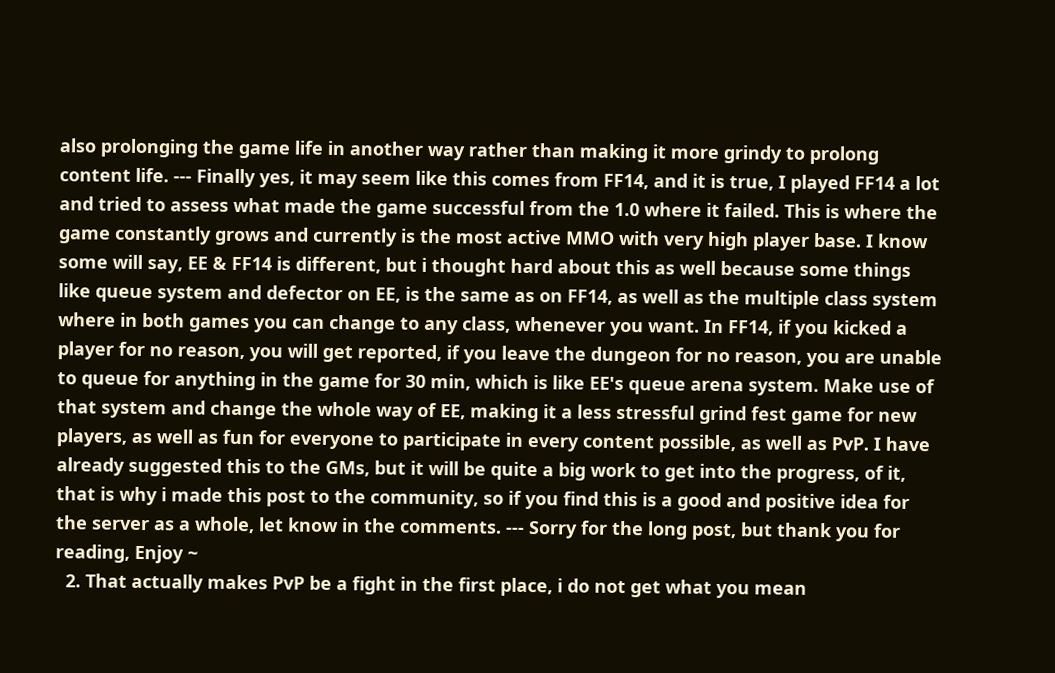also prolonging the game life in another way rather than making it more grindy to prolong content life. --- Finally yes, it may seem like this comes from FF14, and it is true, I played FF14 a lot and tried to assess what made the game successful from the 1.0 where it failed. This is where the game constantly grows and currently is the most active MMO with very high player base. I know some will say, EE & FF14 is different, but i thought hard about this as well because some things like queue system and defector on EE, is the same as on FF14, as well as the multiple class system where in both games you can change to any class, whenever you want. In FF14, if you kicked a player for no reason, you will get reported, if you leave the dungeon for no reason, you are unable to queue for anything in the game for 30 min, which is like EE's queue arena system. Make use of that system and change the whole way of EE, making it a less stressful grind fest game for new players, as well as fun for everyone to participate in every content possible, as well as PvP. I have already suggested this to the GMs, but it will be quite a big work to get into the progress, of it, that is why i made this post to the community, so if you find this is a good and positive idea for the server as a whole, let know in the comments. --- Sorry for the long post, but thank you for reading, Enjoy ~
  2. That actually makes PvP be a fight in the first place, i do not get what you mean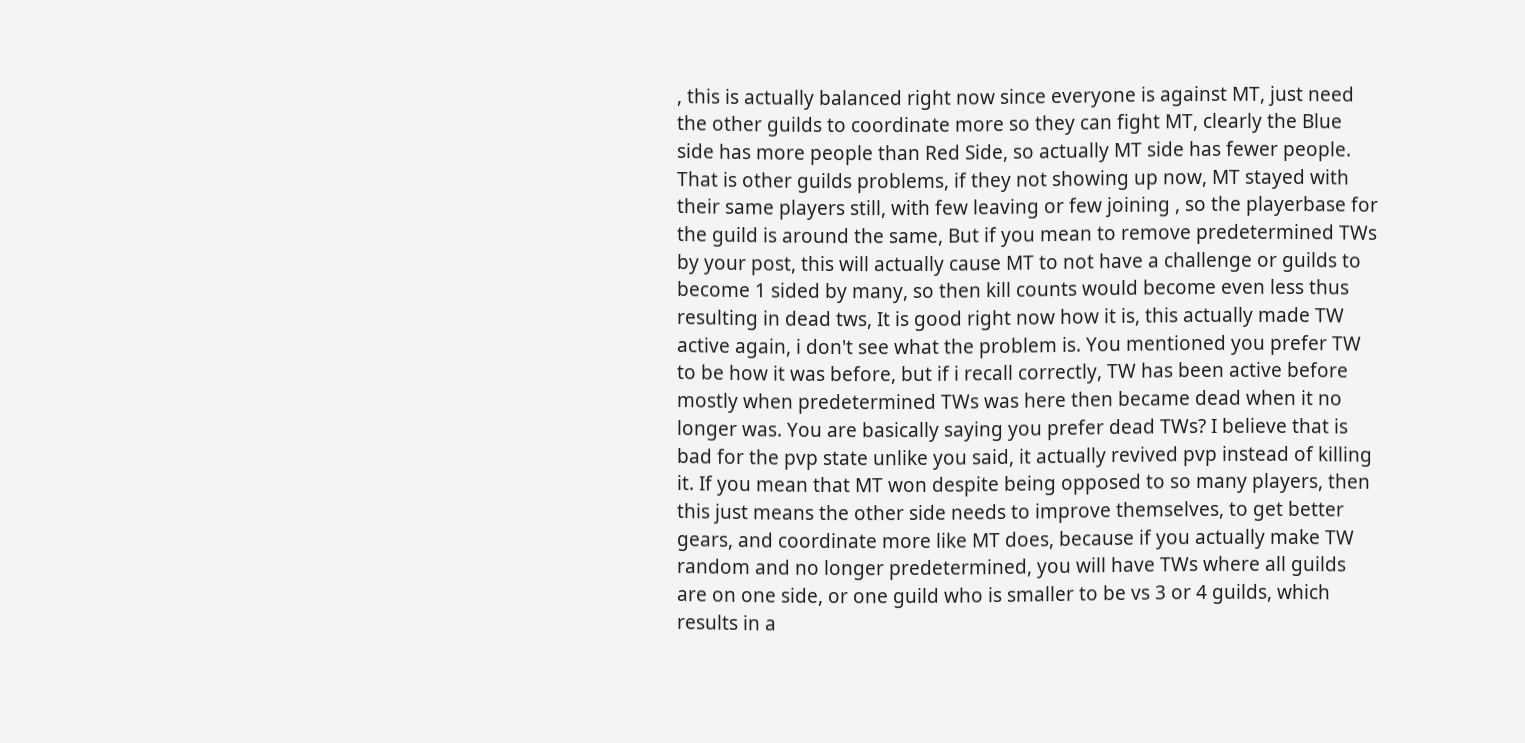, this is actually balanced right now since everyone is against MT, just need the other guilds to coordinate more so they can fight MT, clearly the Blue side has more people than Red Side, so actually MT side has fewer people. That is other guilds problems, if they not showing up now, MT stayed with their same players still, with few leaving or few joining , so the playerbase for the guild is around the same, But if you mean to remove predetermined TWs by your post, this will actually cause MT to not have a challenge or guilds to become 1 sided by many, so then kill counts would become even less thus resulting in dead tws, It is good right now how it is, this actually made TW active again, i don't see what the problem is. You mentioned you prefer TW to be how it was before, but if i recall correctly, TW has been active before mostly when predetermined TWs was here then became dead when it no longer was. You are basically saying you prefer dead TWs? I believe that is bad for the pvp state unlike you said, it actually revived pvp instead of killing it. If you mean that MT won despite being opposed to so many players, then this just means the other side needs to improve themselves, to get better gears, and coordinate more like MT does, because if you actually make TW random and no longer predetermined, you will have TWs where all guilds are on one side, or one guild who is smaller to be vs 3 or 4 guilds, which results in a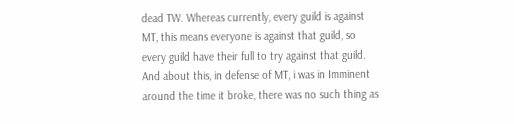dead TW. Whereas currently, every guild is against MT, this means everyone is against that guild, so every guild have their full to try against that guild. And about this, in defense of MT, i was in Imminent around the time it broke, there was no such thing as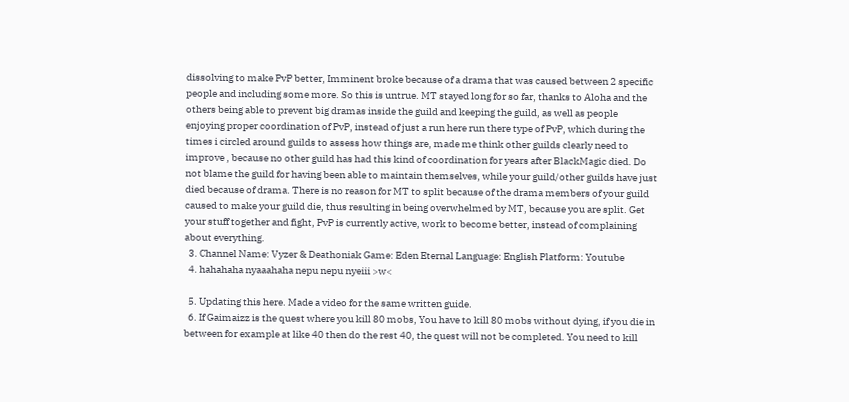dissolving to make PvP better, Imminent broke because of a drama that was caused between 2 specific people and including some more. So this is untrue. MT stayed long for so far, thanks to Aloha and the others being able to prevent big dramas inside the guild and keeping the guild, as well as people enjoying proper coordination of PvP, instead of just a run here run there type of PvP, which during the times i circled around guilds to assess how things are, made me think other guilds clearly need to improve , because no other guild has had this kind of coordination for years after BlackMagic died. Do not blame the guild for having been able to maintain themselves, while your guild/other guilds have just died because of drama. There is no reason for MT to split because of the drama members of your guild caused to make your guild die, thus resulting in being overwhelmed by MT, because you are split. Get your stuff together and fight, PvP is currently active, work to become better, instead of complaining about everything.
  3. Channel Name: Vyzer & Deathoniak Game: Eden Eternal Language: English Platform: Youtube
  4. hahahaha nyaaahaha nepu nepu nyeiii >w<

  5. Updating this here. Made a video for the same written guide.
  6. If Gaimaizz is the quest where you kill 80 mobs, You have to kill 80 mobs without dying, if you die in between for example at like 40 then do the rest 40, the quest will not be completed. You need to kill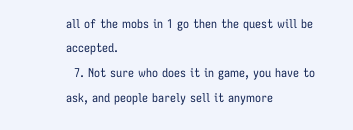all of the mobs in 1 go then the quest will be accepted.
  7. Not sure who does it in game, you have to ask, and people barely sell it anymore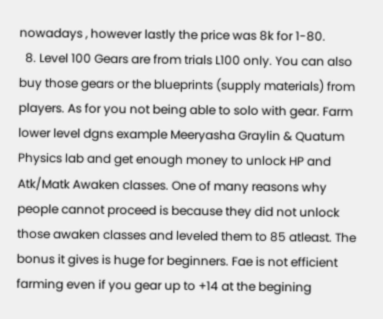nowadays , however lastly the price was 8k for 1-80.
  8. Level 100 Gears are from trials L100 only. You can also buy those gears or the blueprints (supply materials) from players. As for you not being able to solo with gear. Farm lower level dgns example Meeryasha Graylin & Quatum Physics lab and get enough money to unlock HP and Atk/Matk Awaken classes. One of many reasons why people cannot proceed is because they did not unlock those awaken classes and leveled them to 85 atleast. The bonus it gives is huge for beginners. Fae is not efficient farming even if you gear up to +14 at the begining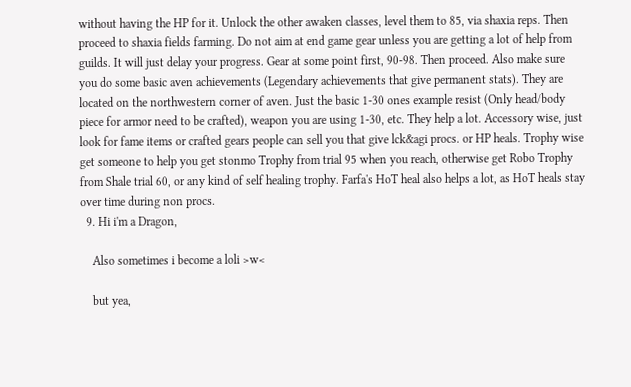without having the HP for it. Unlock the other awaken classes, level them to 85, via shaxia reps. Then proceed to shaxia fields farming. Do not aim at end game gear unless you are getting a lot of help from guilds. It will just delay your progress. Gear at some point first, 90-98. Then proceed. Also make sure you do some basic aven achievements (Legendary achievements that give permanent stats). They are located on the northwestern corner of aven. Just the basic 1-30 ones example resist (Only head/body piece for armor need to be crafted), weapon you are using 1-30, etc. They help a lot. Accessory wise, just look for fame items or crafted gears people can sell you that give lck&agi procs. or HP heals. Trophy wise get someone to help you get stonmo Trophy from trial 95 when you reach, otherwise get Robo Trophy from Shale trial 60, or any kind of self healing trophy. Farfa's HoT heal also helps a lot, as HoT heals stay over time during non procs.
  9. Hi i'm a Dragon,

    Also sometimes i become a loli >w<

    but yea,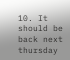10. It should be back next thursday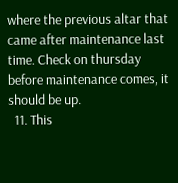where the previous altar that came after maintenance last time. Check on thursday before maintenance comes, it should be up.
  11. This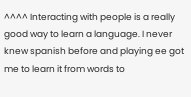^^^^ Interacting with people is a really good way to learn a language. I never knew spanish before and playing ee got me to learn it from words to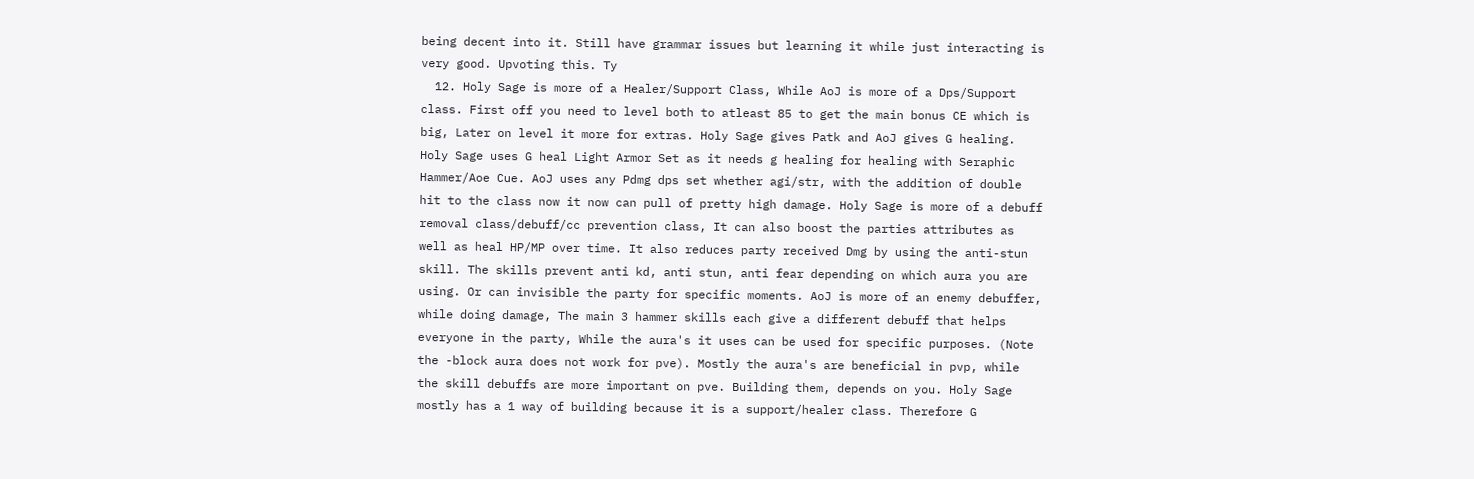being decent into it. Still have grammar issues but learning it while just interacting is very good. Upvoting this. Ty
  12. Holy Sage is more of a Healer/Support Class, While AoJ is more of a Dps/Support class. First off you need to level both to atleast 85 to get the main bonus CE which is big, Later on level it more for extras. Holy Sage gives Patk and AoJ gives G healing. Holy Sage uses G heal Light Armor Set as it needs g healing for healing with Seraphic Hammer/Aoe Cue. AoJ uses any Pdmg dps set whether agi/str, with the addition of double hit to the class now it now can pull of pretty high damage. Holy Sage is more of a debuff removal class/debuff/cc prevention class, It can also boost the parties attributes as well as heal HP/MP over time. It also reduces party received Dmg by using the anti-stun skill. The skills prevent anti kd, anti stun, anti fear depending on which aura you are using. Or can invisible the party for specific moments. AoJ is more of an enemy debuffer, while doing damage, The main 3 hammer skills each give a different debuff that helps everyone in the party, While the aura's it uses can be used for specific purposes. (Note the -block aura does not work for pve). Mostly the aura's are beneficial in pvp, while the skill debuffs are more important on pve. Building them, depends on you. Holy Sage mostly has a 1 way of building because it is a support/healer class. Therefore G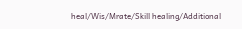heal/Wis/Mrate/Skill healing/Additional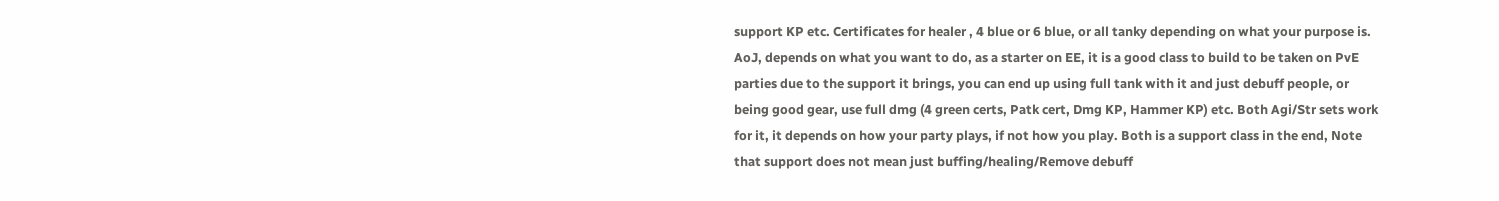support KP etc. Certificates for healer , 4 blue or 6 blue, or all tanky depending on what your purpose is. AoJ, depends on what you want to do, as a starter on EE, it is a good class to build to be taken on PvE parties due to the support it brings, you can end up using full tank with it and just debuff people, or being good gear, use full dmg (4 green certs, Patk cert, Dmg KP, Hammer KP) etc. Both Agi/Str sets work for it, it depends on how your party plays, if not how you play. Both is a support class in the end, Note that support does not mean just buffing/healing/Remove debuff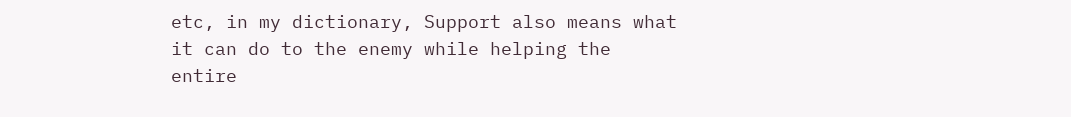etc, in my dictionary, Support also means what it can do to the enemy while helping the entire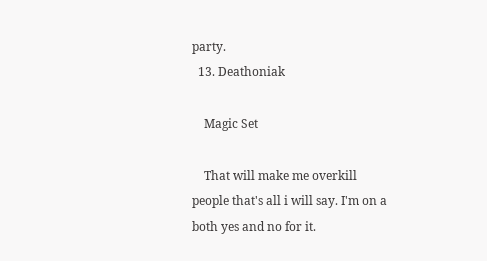party.
  13. Deathoniak

    Magic Set

    That will make me overkill people that's all i will say. I'm on a both yes and no for it.